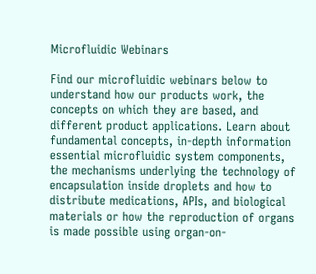Microfluidic Webinars

Find our microfluidic webinars below to understand how our products work, the concepts on which they are based, and different product applications. Learn about fundamental concepts, in-depth information essential microfluidic system components, the mechanisms underlying the technology of encapsulation inside droplets and how to distribute medications, APIs, and biological materials or how the reproduction of organs is made possible using organ-on-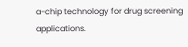a-chip technology for drug screening applications.